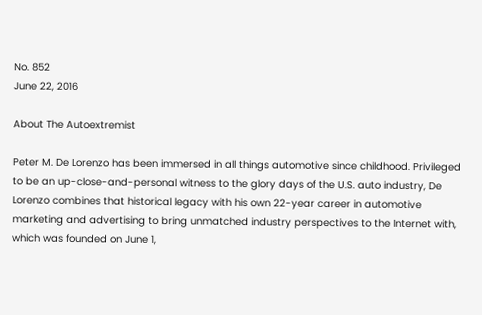No. 852
June 22, 2016

About The Autoextremist

Peter M. De Lorenzo has been immersed in all things automotive since childhood. Privileged to be an up-close-and-personal witness to the glory days of the U.S. auto industry, De Lorenzo combines that historical legacy with his own 22-year career in automotive marketing and advertising to bring unmatched industry perspectives to the Internet with, which was founded on June 1,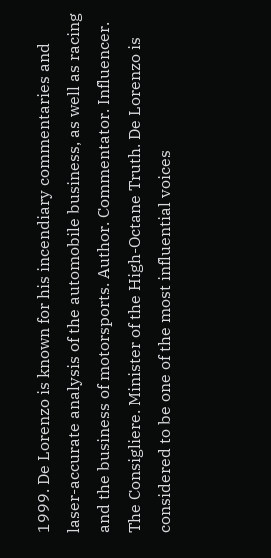1999. De Lorenzo is known for his incendiary commentaries and laser-accurate analysis of the automobile business, as well as racing and the business of motorsports. Author. Commentator. Influencer. The Consigliere. Minister of the High-Octane Truth. De Lorenzo is considered to be one of the most influential voices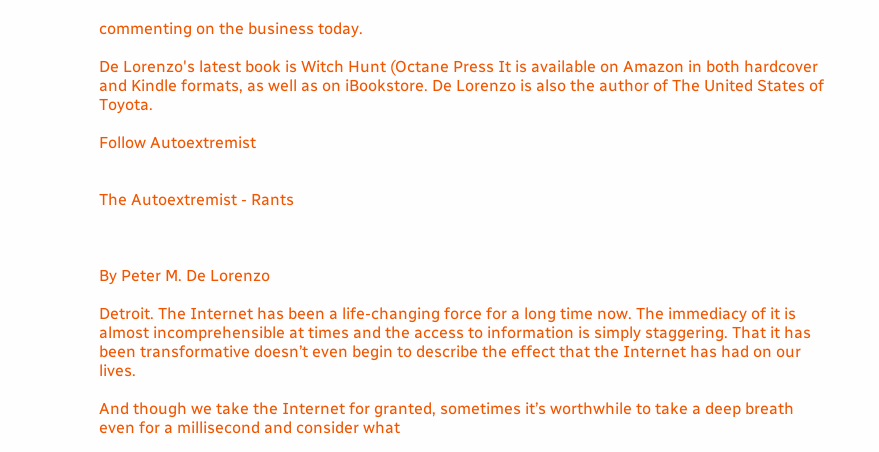commenting on the business today.

De Lorenzo's latest book is Witch Hunt (Octane Press It is available on Amazon in both hardcover and Kindle formats, as well as on iBookstore. De Lorenzo is also the author of The United States of Toyota.

Follow Autoextremist


The Autoextremist - Rants



By Peter M. De Lorenzo

Detroit. The Internet has been a life-changing force for a long time now. The immediacy of it is almost incomprehensible at times and the access to information is simply staggering. That it has been transformative doesn’t even begin to describe the effect that the Internet has had on our lives.

And though we take the Internet for granted, sometimes it’s worthwhile to take a deep breath even for a millisecond and consider what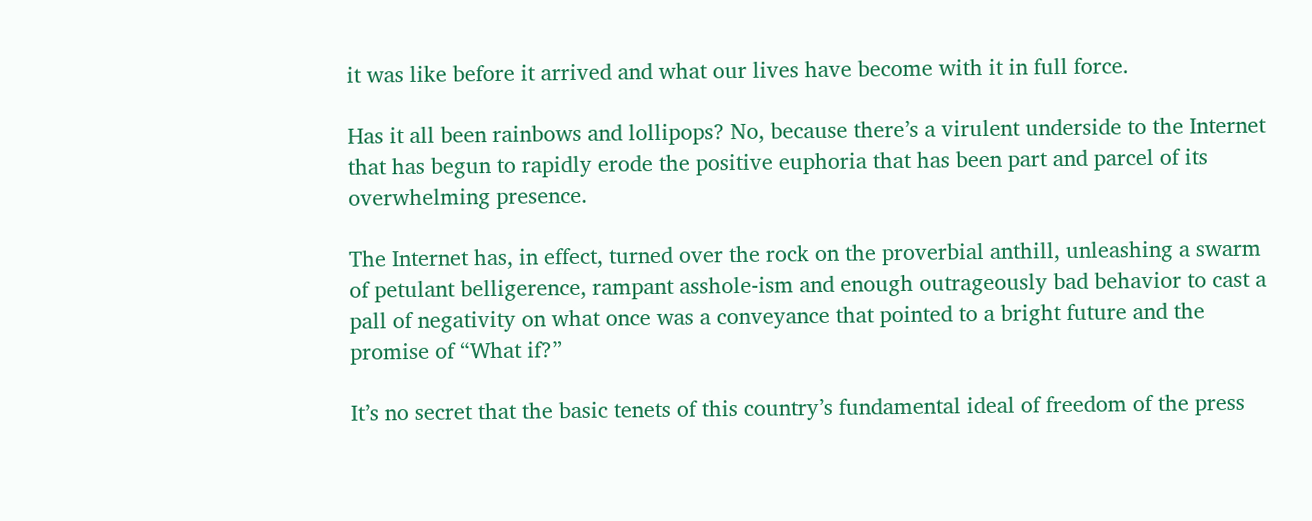it was like before it arrived and what our lives have become with it in full force.

Has it all been rainbows and lollipops? No, because there’s a virulent underside to the Internet that has begun to rapidly erode the positive euphoria that has been part and parcel of its overwhelming presence.

The Internet has, in effect, turned over the rock on the proverbial anthill, unleashing a swarm of petulant belligerence, rampant asshole-ism and enough outrageously bad behavior to cast a pall of negativity on what once was a conveyance that pointed to a bright future and the promise of “What if?”

It’s no secret that the basic tenets of this country’s fundamental ideal of freedom of the press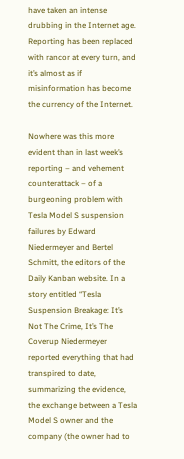have taken an intense drubbing in the Internet age. Reporting has been replaced with rancor at every turn, and it’s almost as if misinformation has become the currency of the Internet.

Nowhere was this more evident than in last week’s reporting – and vehement counterattack – of a burgeoning problem with Tesla Model S suspension failures by Edward Niedermeyer and Bertel Schmitt, the editors of the Daily Kanban website. In a story entitled “Tesla Suspension Breakage: It’s Not The Crime, It’s The Coverup Niedermeyer reported everything that had transpired to date, summarizing the evidence, the exchange between a Tesla Model S owner and the company (the owner had to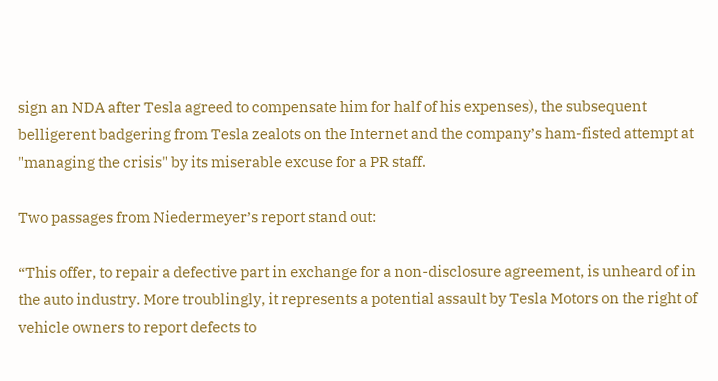sign an NDA after Tesla agreed to compensate him for half of his expenses), the subsequent belligerent badgering from Tesla zealots on the Internet and the company’s ham-fisted attempt at "managing the crisis" by its miserable excuse for a PR staff.

Two passages from Niedermeyer’s report stand out:

“This offer, to repair a defective part in exchange for a non-disclosure agreement, is unheard of in the auto industry. More troublingly, it represents a potential assault by Tesla Motors on the right of vehicle owners to report defects to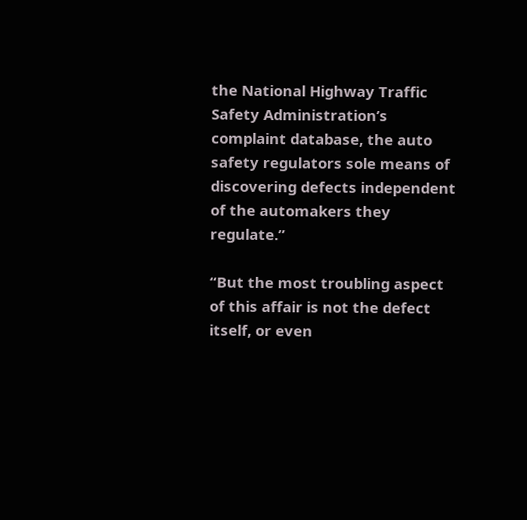the National Highway Traffic Safety Administration’s complaint database, the auto safety regulators sole means of discovering defects independent of the automakers they regulate.”

“But the most troubling aspect of this affair is not the defect itself, or even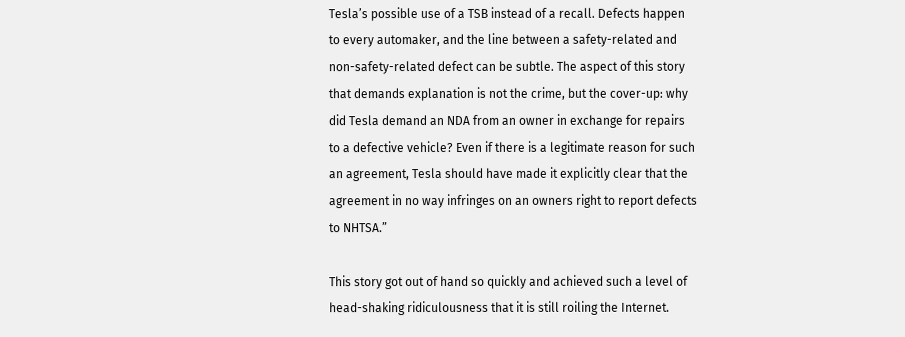Tesla’s possible use of a TSB instead of a recall. Defects happen to every automaker, and the line between a safety-related and non-safety-related defect can be subtle. The aspect of this story that demands explanation is not the crime, but the cover-up: why did Tesla demand an NDA from an owner in exchange for repairs to a defective vehicle? Even if there is a legitimate reason for such an agreement, Tesla should have made it explicitly clear that the agreement in no way infringes on an owners right to report defects to NHTSA.”

This story got out of hand so quickly and achieved such a level of head-shaking ridiculousness that it is still roiling the Internet.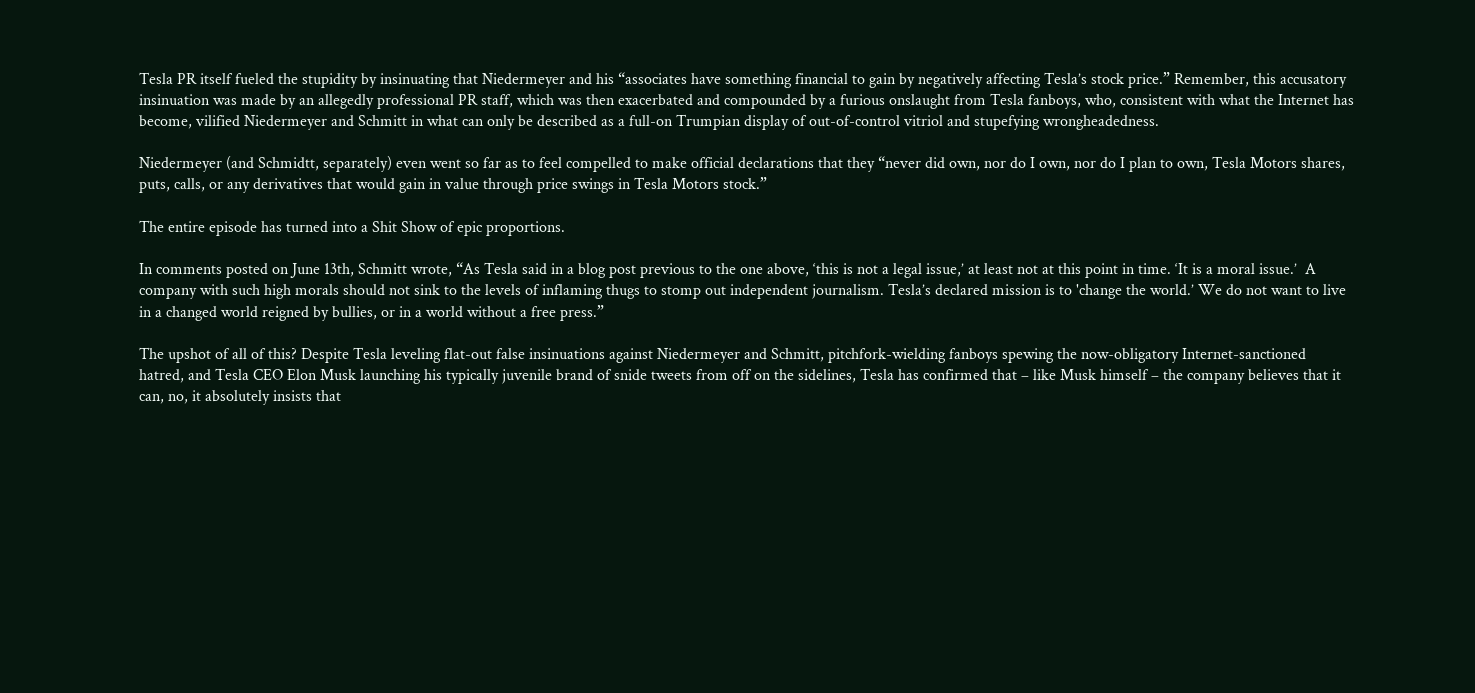Tesla PR itself fueled the stupidity by insinuating that Niedermeyer and his “associates have something financial to gain by negatively affecting Tesla’s stock price.” Remember, this accusatory insinuation was made by an allegedly professional PR staff, which was then exacerbated and compounded by a furious onslaught from Tesla fanboys, who, consistent with what the Internet has become, vilified Niedermeyer and Schmitt in what can only be described as a full-on Trumpian display of out-of-control vitriol and stupefying wrongheadedness.

Niedermeyer (and Schmidtt, separately) even went so far as to feel compelled to make official declarations that they “never did own, nor do I own, nor do I plan to own, Tesla Motors shares, puts, calls, or any derivatives that would gain in value through price swings in Tesla Motors stock.”

The entire episode has turned into a Shit Show of epic proportions.

In comments posted on June 13th, Schmitt wrote, “As Tesla said in a blog post previous to the one above, ‘this is not a legal issue,’ at least not at this point in time. ‘It is a moral issue.’  A company with such high morals should not sink to the levels of inflaming thugs to stomp out independent journalism. Tesla’s declared mission is to 'change the world.’ We do not want to live in a changed world reigned by bullies, or in a world without a free press.”

The upshot of all of this? Despite Tesla leveling flat-out false insinuations against Niedermeyer and Schmitt, pitchfork-wielding fanboys spewing the now-obligatory Internet-sanctioned hatred, and Tesla CEO Elon Musk launching his typically juvenile brand of snide tweets from off on the sidelines, Tesla has confirmed that – like Musk himself – the company believes that it can, no, it absolutely insists that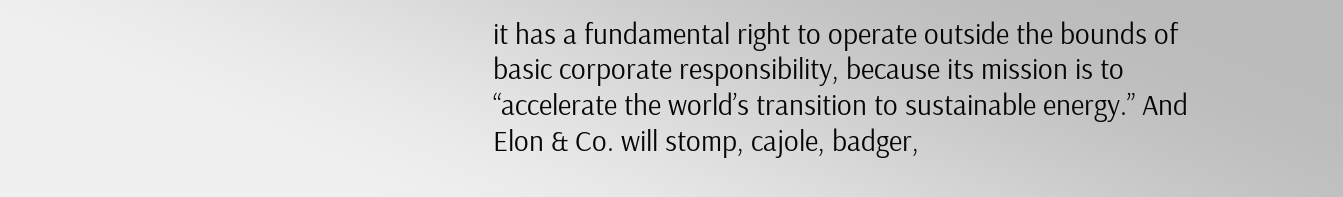it has a fundamental right to operate outside the bounds of basic corporate responsibility, because its mission is to “accelerate the world’s transition to sustainable energy.” And Elon & Co. will stomp, cajole, badger,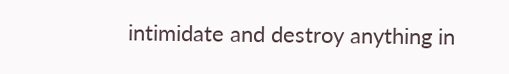intimidate and destroy anything in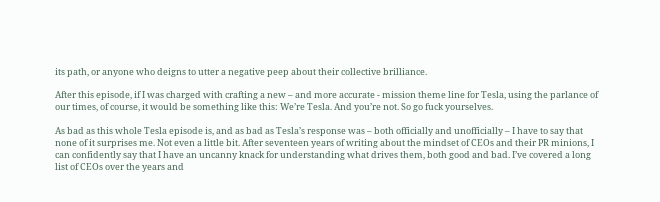its path, or anyone who deigns to utter a negative peep about their collective brilliance.

After this episode, if I was charged with crafting a new – and more accurate - mission theme line for Tesla, using the parlance of our times, of course, it would be something like this: We’re Tesla. And you’re not. So go fuck yourselves.

As bad as this whole Tesla episode is, and as bad as Tesla’s response was – both officially and unofficially – I have to say that none of it surprises me. Not even a little bit. After seventeen years of writing about the mindset of CEOs and their PR minions, I can confidently say that I have an uncanny knack for understanding what drives them, both good and bad. I’ve covered a long list of CEOs over the years and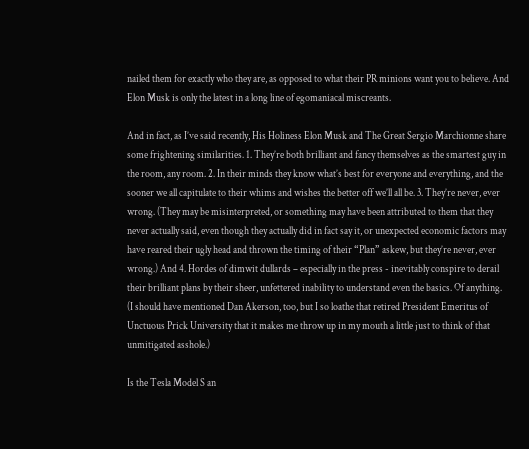nailed them for exactly who they are, as opposed to what their PR minions want you to believe. And Elon Musk is only the latest in a long line of egomaniacal miscreants.

And in fact, as I’ve said recently, His Holiness Elon Musk and The Great Sergio Marchionne share some frightening similarities. 1. They’re both brilliant and fancy themselves as the smartest guy in the room, any room. 2. In their minds they know what’s best for everyone and everything, and the sooner we all capitulate to their whims and wishes the better off we’ll all be. 3. They’re never, ever wrong. (They may be misinterpreted, or something may have been attributed to them that they never actually said, even though they actually did in fact say it, or unexpected economic factors may have reared their ugly head and thrown the timing of their “Plan” askew, but they’re never, ever wrong.) And 4. Hordes of dimwit dullards – especially in the press - inevitably conspire to derail their brilliant plans by their sheer, unfettered inability to understand even the basics. Of anything. (I should have mentioned Dan Akerson, too, but I so loathe that retired President Emeritus of Unctuous Prick University that it makes me throw up in my mouth a little just to think of that unmitigated asshole.)

Is the Tesla Model S an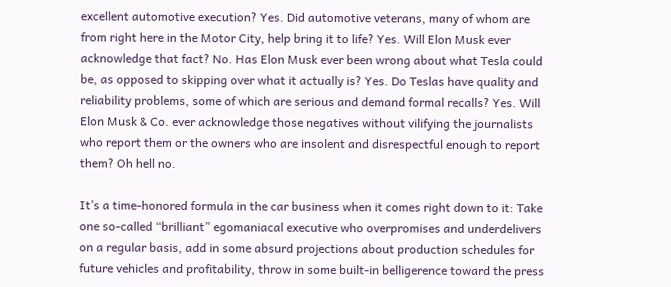excellent automotive execution? Yes. Did automotive veterans, many of whom are from right here in the Motor City, help bring it to life? Yes. Will Elon Musk ever acknowledge that fact? No. Has Elon Musk ever been wrong about what Tesla could be, as opposed to skipping over what it actually is? Yes. Do Teslas have quality and reliability problems, some of which are serious and demand formal recalls? Yes. Will Elon Musk & Co. ever acknowledge those negatives without vilifying the journalists who report them or the owners who are insolent and disrespectful enough to report them? Oh hell no.

It’s a time-honored formula in the car business when it comes right down to it: Take one so-called “brilliant” egomaniacal executive who overpromises and underdelivers on a regular basis, add in some absurd projections about production schedules for future vehicles and profitability, throw in some built-in belligerence toward the press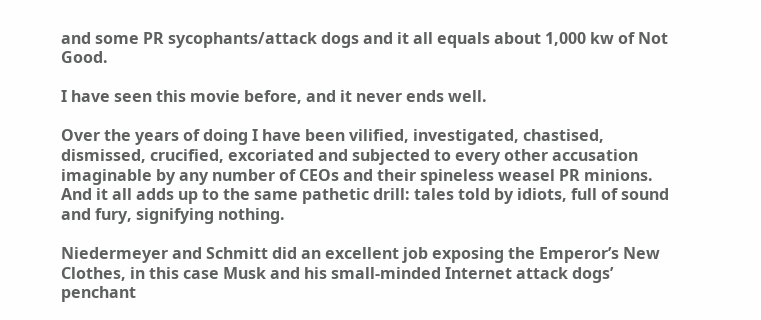and some PR sycophants/attack dogs and it all equals about 1,000 kw of Not Good.

I have seen this movie before, and it never ends well.

Over the years of doing I have been vilified, investigated, chastised, dismissed, crucified, excoriated and subjected to every other accusation imaginable by any number of CEOs and their spineless weasel PR minions. And it all adds up to the same pathetic drill: tales told by idiots, full of sound and fury, signifying nothing.

Niedermeyer and Schmitt did an excellent job exposing the Emperor’s New Clothes, in this case Musk and his small-minded Internet attack dogs’ penchant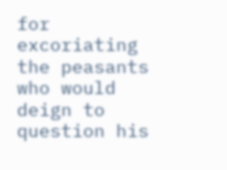for excoriating the peasants who would deign to question his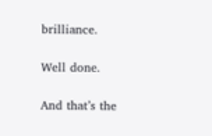brilliance.

Well done.

And that’s the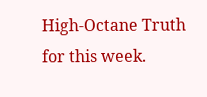High-Octane Truth for this week.